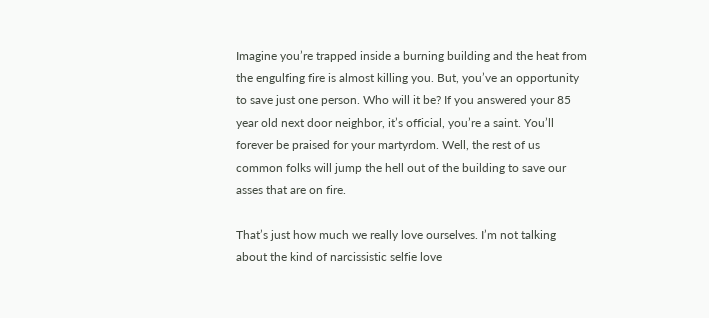Imagine you’re trapped inside a burning building and the heat from the engulfing fire is almost killing you. But, you’ve an opportunity to save just one person. Who will it be? If you answered your 85 year old next door neighbor, it’s official, you’re a saint. You’ll forever be praised for your martyrdom. Well, the rest of us common folks will jump the hell out of the building to save our asses that are on fire.

That’s just how much we really love ourselves. I’m not talking about the kind of narcissistic selfie love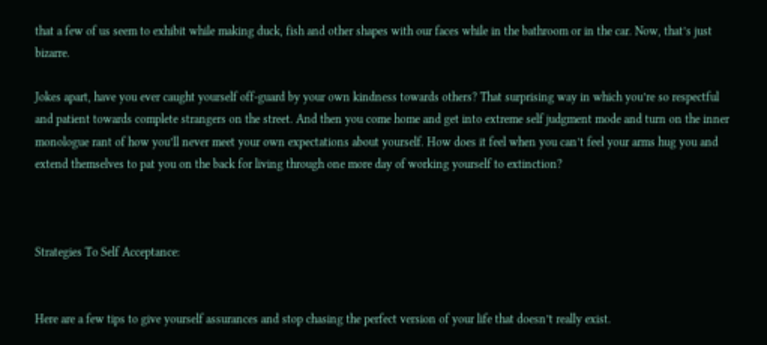that a few of us seem to exhibit while making duck, fish and other shapes with our faces while in the bathroom or in the car. Now, that’s just bizarre.

Jokes apart, have you ever caught yourself off-guard by your own kindness towards others? That surprising way in which you’re so respectful and patient towards complete strangers on the street. And then you come home and get into extreme self judgment mode and turn on the inner monologue rant of how you’ll never meet your own expectations about yourself. How does it feel when you can’t feel your arms hug you and extend themselves to pat you on the back for living through one more day of working yourself to extinction?



Strategies To Self Acceptance:


Here are a few tips to give yourself assurances and stop chasing the perfect version of your life that doesn’t really exist.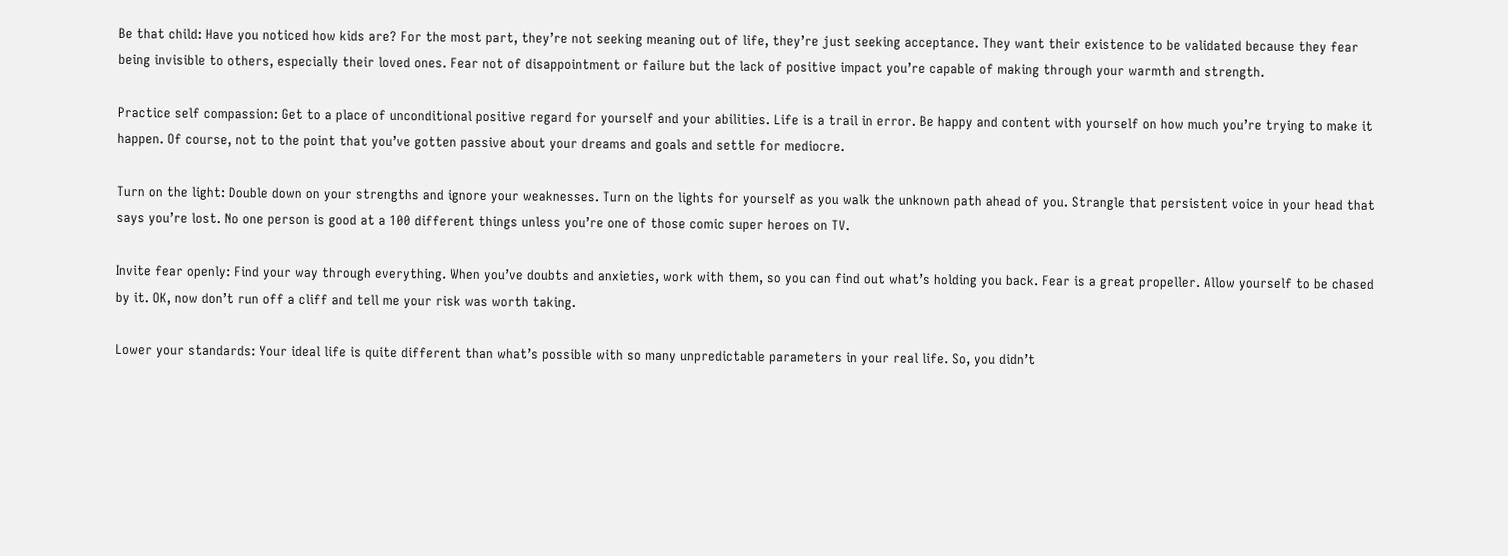Be that child: Have you noticed how kids are? For the most part, they’re not seeking meaning out of life, they’re just seeking acceptance. They want their existence to be validated because they fear being invisible to others, especially their loved ones. Fear not of disappointment or failure but the lack of positive impact you’re capable of making through your warmth and strength.

Practice self compassion: Get to a place of unconditional positive regard for yourself and your abilities. Life is a trail in error. Be happy and content with yourself on how much you’re trying to make it happen. Of course, not to the point that you’ve gotten passive about your dreams and goals and settle for mediocre.

Turn on the light: Double down on your strengths and ignore your weaknesses. Turn on the lights for yourself as you walk the unknown path ahead of you. Strangle that persistent voice in your head that says you’re lost. No one person is good at a 100 different things unless you’re one of those comic super heroes on TV.

Invite fear openly: Find your way through everything. When you’ve doubts and anxieties, work with them, so you can find out what’s holding you back. Fear is a great propeller. Allow yourself to be chased by it. OK, now don’t run off a cliff and tell me your risk was worth taking.

Lower your standards: Your ideal life is quite different than what’s possible with so many unpredictable parameters in your real life. So, you didn’t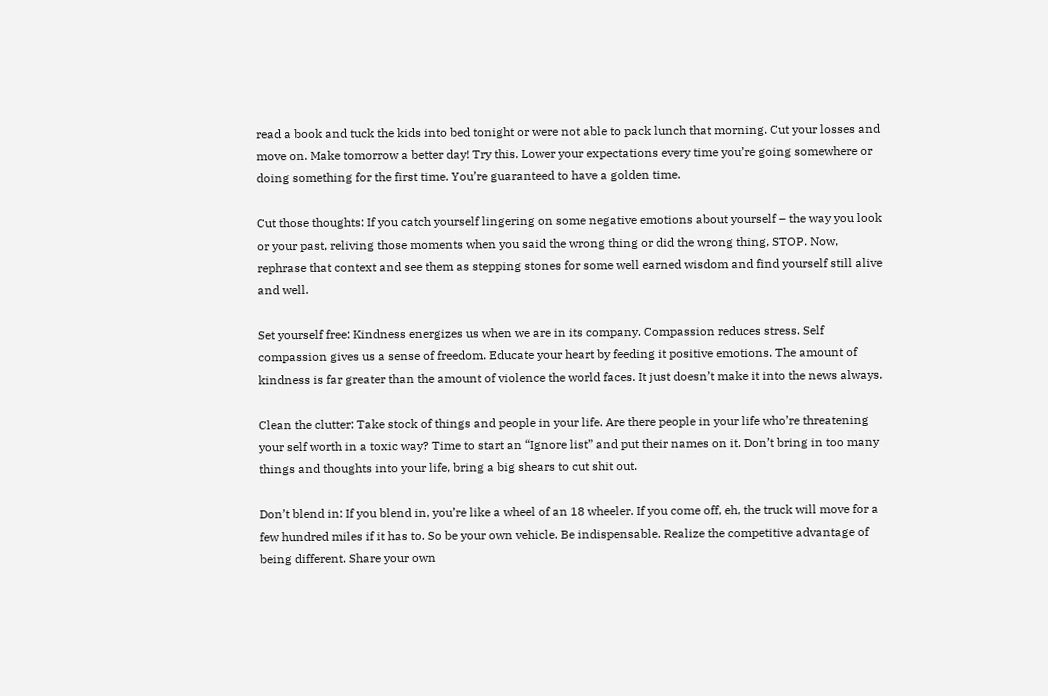read a book and tuck the kids into bed tonight or were not able to pack lunch that morning. Cut your losses and move on. Make tomorrow a better day! Try this. Lower your expectations every time you’re going somewhere or doing something for the first time. You’re guaranteed to have a golden time.

Cut those thoughts: If you catch yourself lingering on some negative emotions about yourself – the way you look or your past, reliving those moments when you said the wrong thing or did the wrong thing, STOP. Now, rephrase that context and see them as stepping stones for some well earned wisdom and find yourself still alive and well.

Set yourself free: Kindness energizes us when we are in its company. Compassion reduces stress. Self compassion gives us a sense of freedom. Educate your heart by feeding it positive emotions. The amount of kindness is far greater than the amount of violence the world faces. It just doesn’t make it into the news always.

Clean the clutter: Take stock of things and people in your life. Are there people in your life who’re threatening your self worth in a toxic way? Time to start an “Ignore list” and put their names on it. Don’t bring in too many things and thoughts into your life, bring a big shears to cut shit out.

Don’t blend in: If you blend in, you’re like a wheel of an 18 wheeler. If you come off, eh, the truck will move for a few hundred miles if it has to. So be your own vehicle. Be indispensable. Realize the competitive advantage of being different. Share your own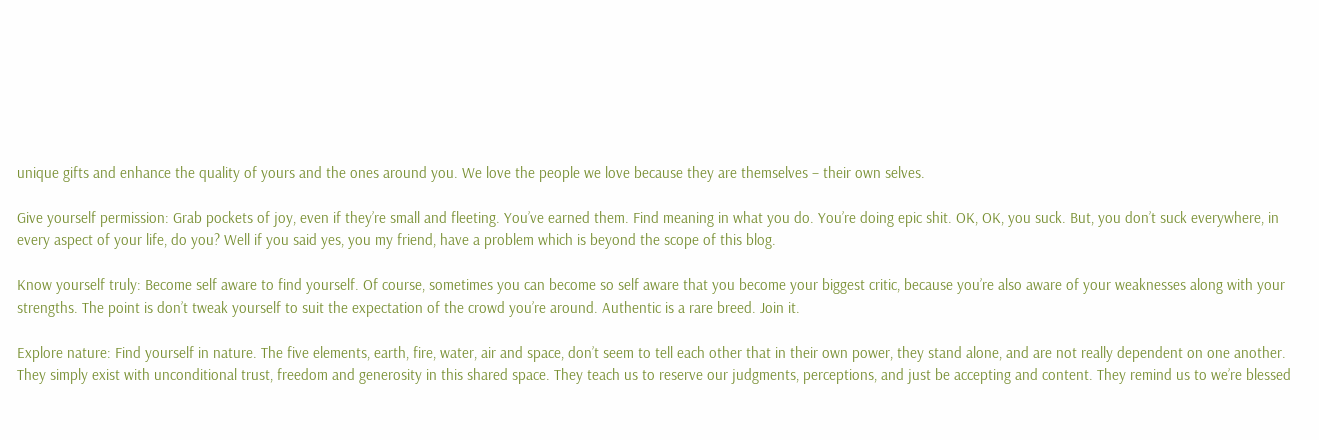unique gifts and enhance the quality of yours and the ones around you. We love the people we love because they are themselves – their own selves.

Give yourself permission: Grab pockets of joy, even if they’re small and fleeting. You’ve earned them. Find meaning in what you do. You’re doing epic shit. OK, OK, you suck. But, you don’t suck everywhere, in every aspect of your life, do you? Well if you said yes, you my friend, have a problem which is beyond the scope of this blog.

Know yourself truly: Become self aware to find yourself. Of course, sometimes you can become so self aware that you become your biggest critic, because you’re also aware of your weaknesses along with your strengths. The point is don’t tweak yourself to suit the expectation of the crowd you’re around. Authentic is a rare breed. Join it.

Explore nature: Find yourself in nature. The five elements, earth, fire, water, air and space, don’t seem to tell each other that in their own power, they stand alone, and are not really dependent on one another. They simply exist with unconditional trust, freedom and generosity in this shared space. They teach us to reserve our judgments, perceptions, and just be accepting and content. They remind us to we’re blessed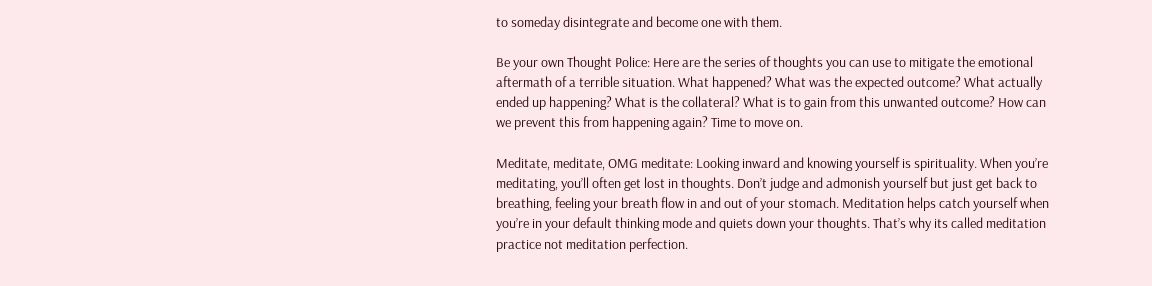to someday disintegrate and become one with them.

Be your own Thought Police: Here are the series of thoughts you can use to mitigate the emotional aftermath of a terrible situation. What happened? What was the expected outcome? What actually ended up happening? What is the collateral? What is to gain from this unwanted outcome? How can we prevent this from happening again? Time to move on.

Meditate, meditate, OMG meditate: Looking inward and knowing yourself is spirituality. When you’re meditating, you’ll often get lost in thoughts. Don’t judge and admonish yourself but just get back to breathing, feeling your breath flow in and out of your stomach. Meditation helps catch yourself when you’re in your default thinking mode and quiets down your thoughts. That’s why its called meditation practice not meditation perfection.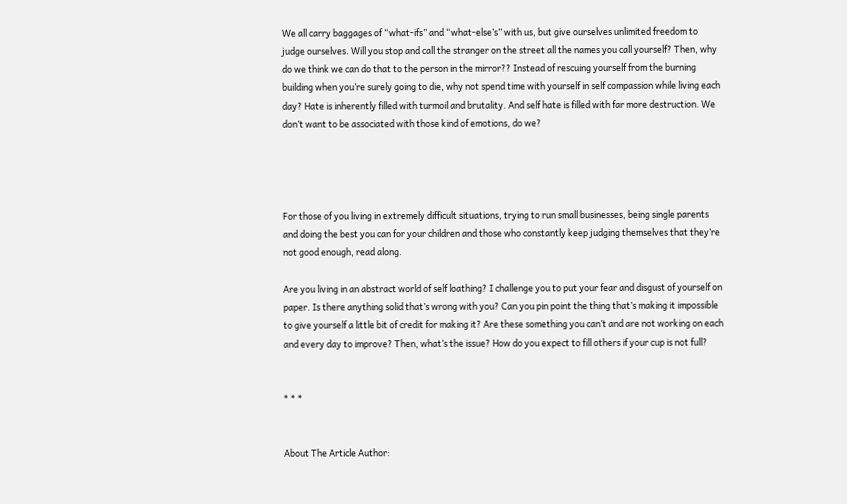We all carry baggages of “what-ifs” and “what-else’s” with us, but give ourselves unlimited freedom to judge ourselves. Will you stop and call the stranger on the street all the names you call yourself? Then, why do we think we can do that to the person in the mirror?? Instead of rescuing yourself from the burning building when you’re surely going to die, why not spend time with yourself in self compassion while living each day? Hate is inherently filled with turmoil and brutality. And self hate is filled with far more destruction. We don’t want to be associated with those kind of emotions, do we?




For those of you living in extremely difficult situations, trying to run small businesses, being single parents and doing the best you can for your children and those who constantly keep judging themselves that they’re not good enough, read along.

Are you living in an abstract world of self loathing? I challenge you to put your fear and disgust of yourself on paper. Is there anything solid that’s wrong with you? Can you pin point the thing that’s making it impossible to give yourself a little bit of credit for making it? Are these something you can’t and are not working on each and every day to improve? Then, what’s the issue? How do you expect to fill others if your cup is not full?


* * *


About The Article Author: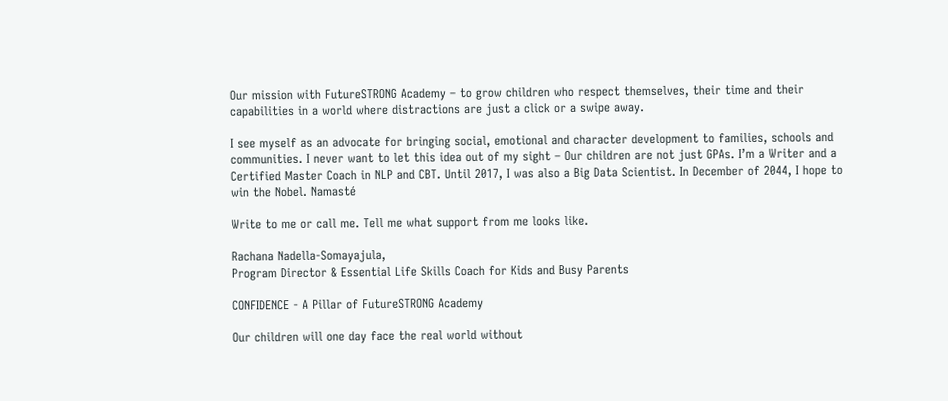Our mission with FutureSTRONG Academy – to grow children who respect themselves, their time and their capabilities in a world where distractions are just a click or a swipe away.

I see myself as an advocate for bringing social, emotional and character development to families, schools and communities. I never want to let this idea out of my sight – Our children are not just GPAs. I’m a Writer and a Certified Master Coach in NLP and CBT. Until 2017, I was also a Big Data Scientist. In December of 2044, I hope to win the Nobel. Namasté

Write to me or call me. Tell me what support from me looks like.

Rachana Nadella-Somayajula,
Program Director & Essential Life Skills Coach for Kids and Busy Parents

CONFIDENCE - A Pillar of FutureSTRONG Academy

Our children will one day face the real world without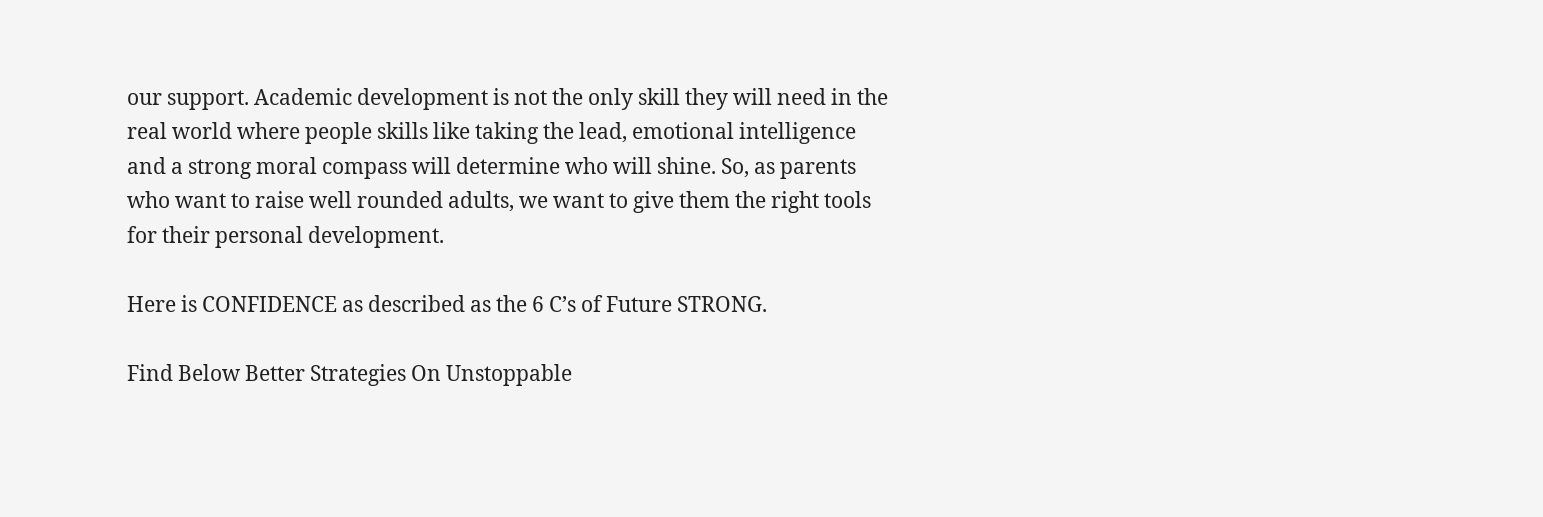our support. Academic development is not the only skill they will need in the real world where people skills like taking the lead, emotional intelligence and a strong moral compass will determine who will shine. So, as parents who want to raise well rounded adults, we want to give them the right tools for their personal development.

Here is CONFIDENCE as described as the 6 C’s of Future STRONG.

Find Below Better Strategies On Unstoppable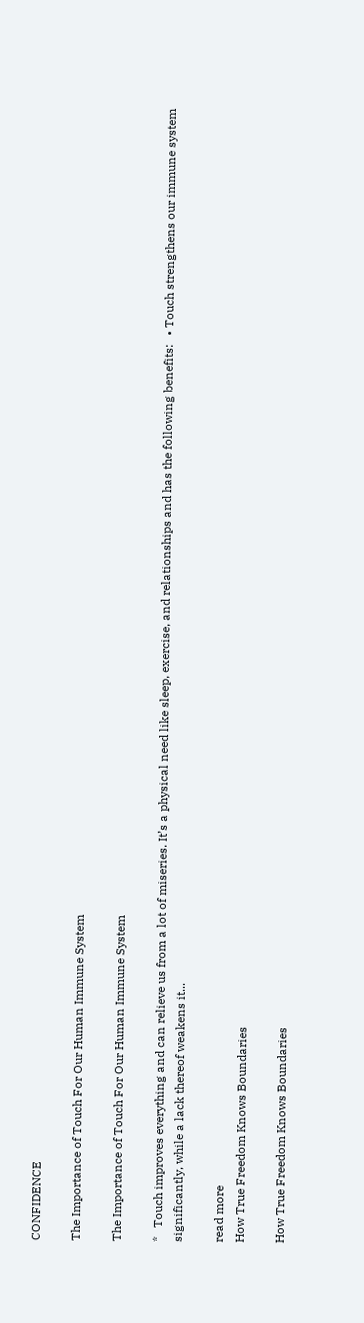CONFIDENCE

The Importance of Touch For Our Human Immune System

The Importance of Touch For Our Human Immune System

*   Touch improves everything and can relieve us from a lot of miseries. It’s a physical need like sleep, exercise, and relationships and has the following benefits:   • Touch strengthens our immune system significantly, while a lack thereof weakens it...

read more
How True Freedom Knows Boundaries

How True Freedom Knows Boundaries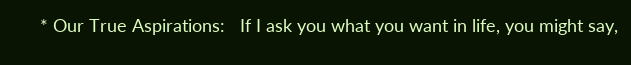* Our True Aspirations:   If I ask you what you want in life, you might say,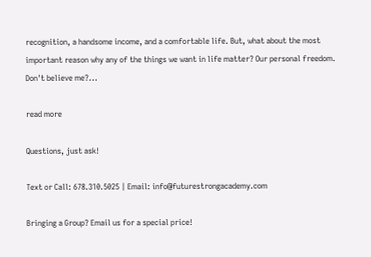recognition, a handsome income, and a comfortable life. But, what about the most important reason why any of the things we want in life matter? Our personal freedom. Don't believe me?...

read more

Questions, just ask!

Text or Call: 678.310.5025 | Email: info@futurestrongacademy.com

Bringing a Group? Email us for a special price!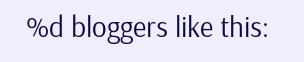%d bloggers like this: